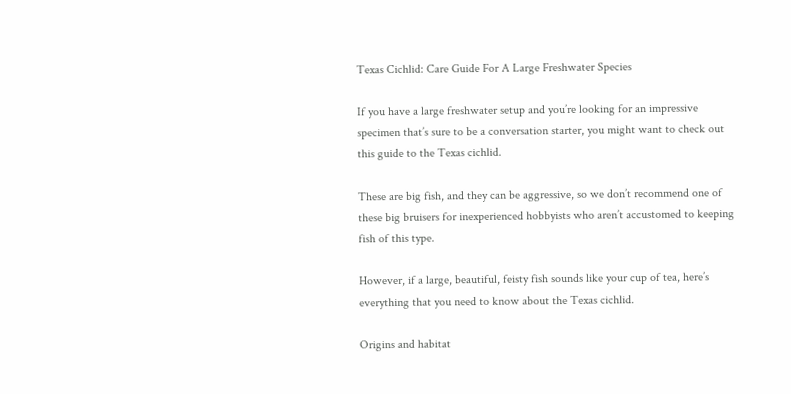Texas Cichlid: Care Guide For A Large Freshwater Species

If you have a large freshwater setup and you’re looking for an impressive specimen that’s sure to be a conversation starter, you might want to check out this guide to the Texas cichlid.

These are big fish, and they can be aggressive, so we don’t recommend one of these big bruisers for inexperienced hobbyists who aren’t accustomed to keeping fish of this type.

However, if a large, beautiful, feisty fish sounds like your cup of tea, here’s everything that you need to know about the Texas cichlid.

Origins and habitat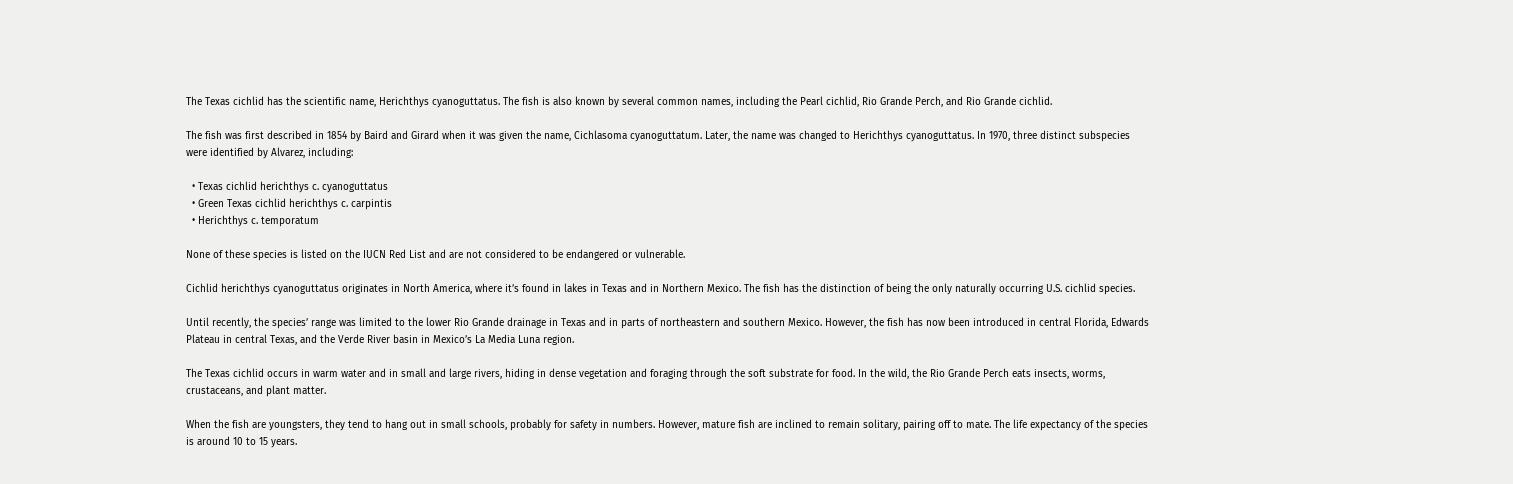The Texas cichlid has the scientific name, Herichthys cyanoguttatus. The fish is also known by several common names, including the Pearl cichlid, Rio Grande Perch, and Rio Grande cichlid.

The fish was first described in 1854 by Baird and Girard when it was given the name, Cichlasoma cyanoguttatum. Later, the name was changed to Herichthys cyanoguttatus. In 1970, three distinct subspecies were identified by Alvarez, including:

  • Texas cichlid herichthys c. cyanoguttatus
  • Green Texas cichlid herichthys c. carpintis
  • Herichthys c. temporatum

None of these species is listed on the IUCN Red List and are not considered to be endangered or vulnerable.

Cichlid herichthys cyanoguttatus originates in North America, where it’s found in lakes in Texas and in Northern Mexico. The fish has the distinction of being the only naturally occurring U.S. cichlid species.

Until recently, the species’ range was limited to the lower Rio Grande drainage in Texas and in parts of northeastern and southern Mexico. However, the fish has now been introduced in central Florida, Edwards Plateau in central Texas, and the Verde River basin in Mexico’s La Media Luna region.

The Texas cichlid occurs in warm water and in small and large rivers, hiding in dense vegetation and foraging through the soft substrate for food. In the wild, the Rio Grande Perch eats insects, worms, crustaceans, and plant matter.

When the fish are youngsters, they tend to hang out in small schools, probably for safety in numbers. However, mature fish are inclined to remain solitary, pairing off to mate. The life expectancy of the species is around 10 to 15 years.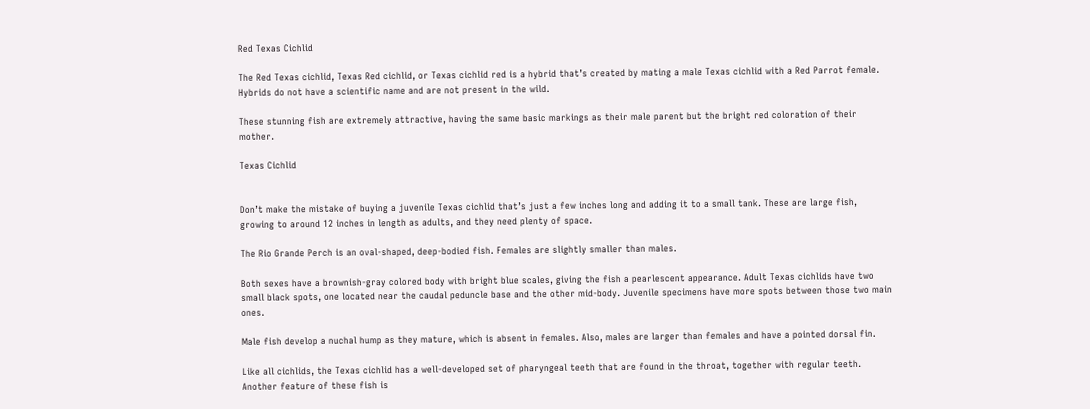Red Texas Cichlid

The Red Texas cichlid, Texas Red cichlid, or Texas cichlid red is a hybrid that’s created by mating a male Texas cichlid with a Red Parrot female. Hybrids do not have a scientific name and are not present in the wild.

These stunning fish are extremely attractive, having the same basic markings as their male parent but the bright red coloration of their mother.

Texas Cichlid


Don’t make the mistake of buying a juvenile Texas cichlid that’s just a few inches long and adding it to a small tank. These are large fish, growing to around 12 inches in length as adults, and they need plenty of space.

The Rio Grande Perch is an oval-shaped, deep-bodied fish. Females are slightly smaller than males.

Both sexes have a brownish-gray colored body with bright blue scales, giving the fish a pearlescent appearance. Adult Texas cichlids have two small black spots, one located near the caudal peduncle base and the other mid-body. Juvenile specimens have more spots between those two main ones.

Male fish develop a nuchal hump as they mature, which is absent in females. Also, males are larger than females and have a pointed dorsal fin.

Like all cichlids, the Texas cichlid has a well-developed set of pharyngeal teeth that are found in the throat, together with regular teeth. Another feature of these fish is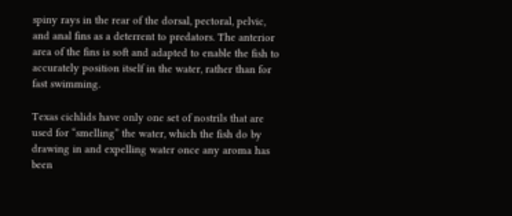spiny rays in the rear of the dorsal, pectoral, pelvic, and anal fins as a deterrent to predators. The anterior area of the fins is soft and adapted to enable the fish to accurately position itself in the water, rather than for fast swimming.

Texas cichlids have only one set of nostrils that are used for “smelling” the water, which the fish do by drawing in and expelling water once any aroma has been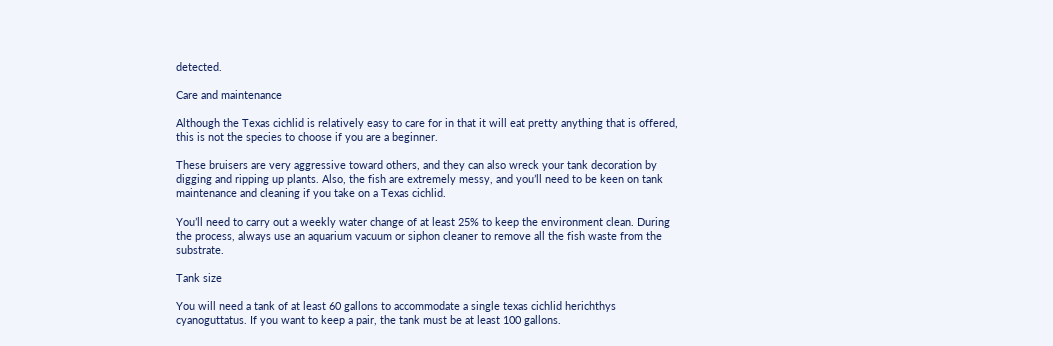detected.

Care and maintenance

Although the Texas cichlid is relatively easy to care for in that it will eat pretty anything that is offered, this is not the species to choose if you are a beginner.

These bruisers are very aggressive toward others, and they can also wreck your tank decoration by digging and ripping up plants. Also, the fish are extremely messy, and you’ll need to be keen on tank maintenance and cleaning if you take on a Texas cichlid.

You’ll need to carry out a weekly water change of at least 25% to keep the environment clean. During the process, always use an aquarium vacuum or siphon cleaner to remove all the fish waste from the substrate.

Tank size

You will need a tank of at least 60 gallons to accommodate a single texas cichlid herichthys cyanoguttatus. If you want to keep a pair, the tank must be at least 100 gallons.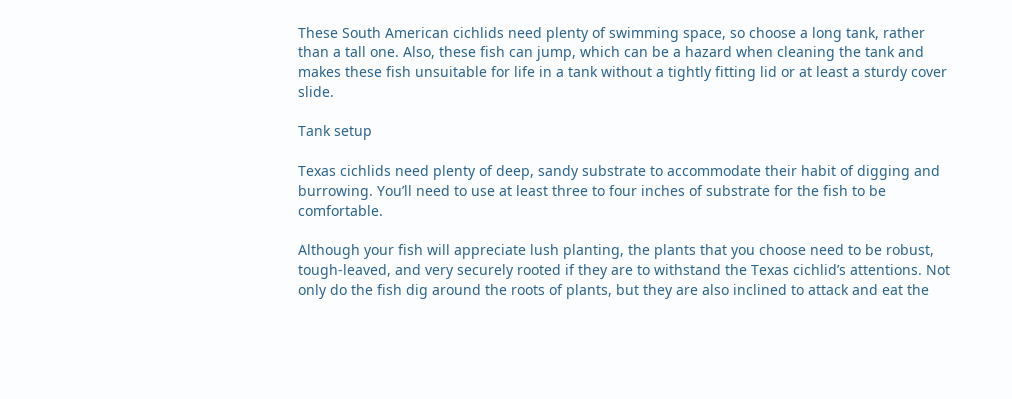These South American cichlids need plenty of swimming space, so choose a long tank, rather than a tall one. Also, these fish can jump, which can be a hazard when cleaning the tank and makes these fish unsuitable for life in a tank without a tightly fitting lid or at least a sturdy cover slide.

Tank setup

Texas cichlids need plenty of deep, sandy substrate to accommodate their habit of digging and burrowing. You’ll need to use at least three to four inches of substrate for the fish to be comfortable.

Although your fish will appreciate lush planting, the plants that you choose need to be robust, tough-leaved, and very securely rooted if they are to withstand the Texas cichlid’s attentions. Not only do the fish dig around the roots of plants, but they are also inclined to attack and eat the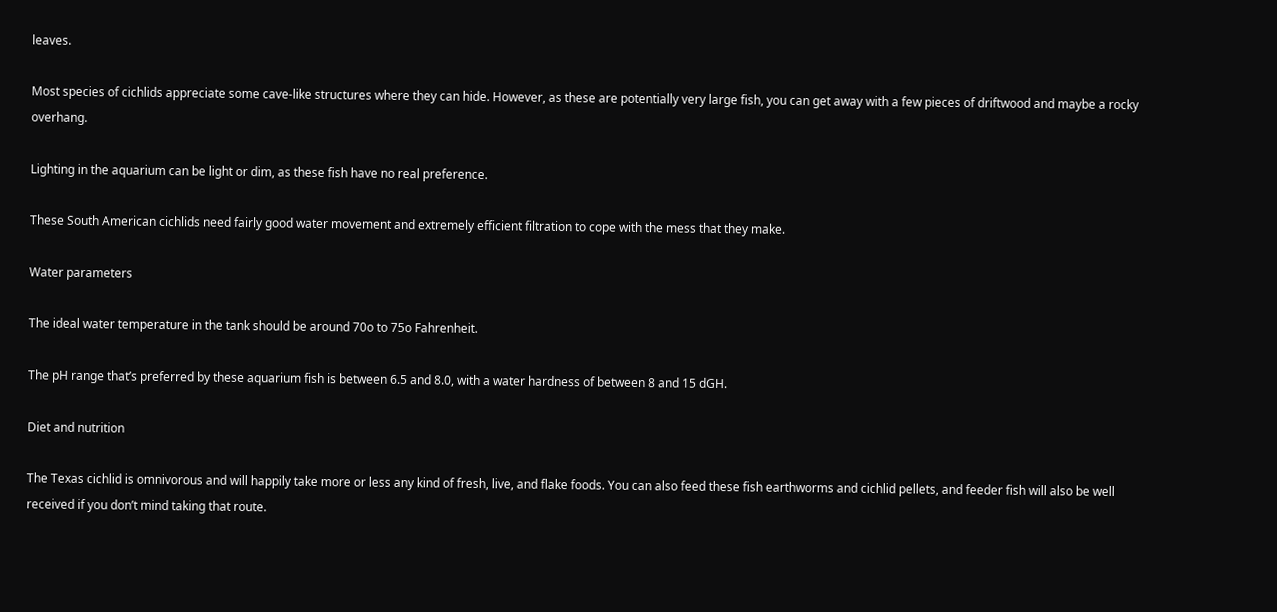leaves.

Most species of cichlids appreciate some cave-like structures where they can hide. However, as these are potentially very large fish, you can get away with a few pieces of driftwood and maybe a rocky overhang.

Lighting in the aquarium can be light or dim, as these fish have no real preference.

These South American cichlids need fairly good water movement and extremely efficient filtration to cope with the mess that they make.

Water parameters

The ideal water temperature in the tank should be around 70o to 75o Fahrenheit.

The pH range that’s preferred by these aquarium fish is between 6.5 and 8.0, with a water hardness of between 8 and 15 dGH.

Diet and nutrition

The Texas cichlid is omnivorous and will happily take more or less any kind of fresh, live, and flake foods. You can also feed these fish earthworms and cichlid pellets, and feeder fish will also be well received if you don’t mind taking that route.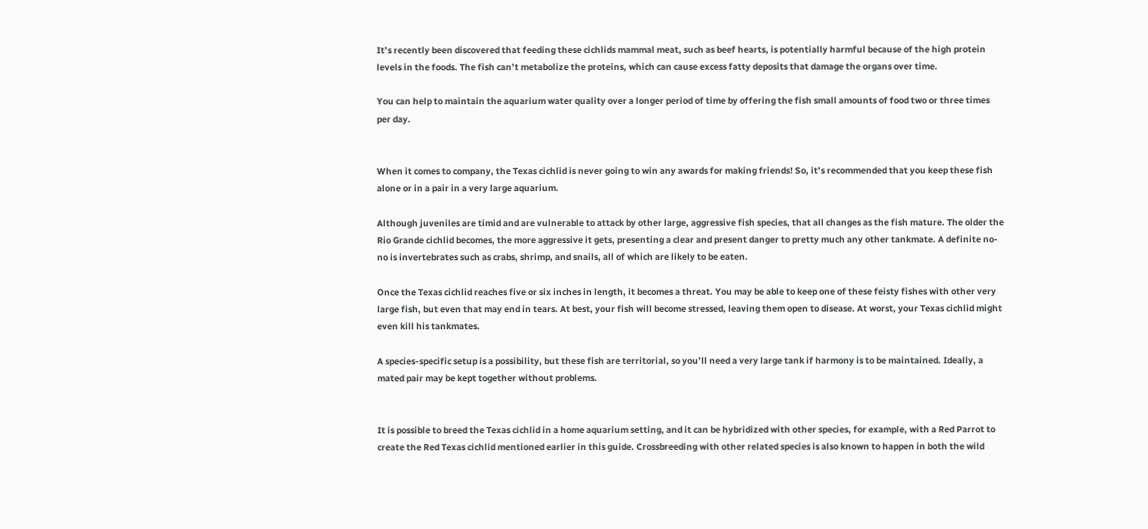It’s recently been discovered that feeding these cichlids mammal meat, such as beef hearts, is potentially harmful because of the high protein levels in the foods. The fish can’t metabolize the proteins, which can cause excess fatty deposits that damage the organs over time.

You can help to maintain the aquarium water quality over a longer period of time by offering the fish small amounts of food two or three times per day.


When it comes to company, the Texas cichlid is never going to win any awards for making friends! So, it’s recommended that you keep these fish alone or in a pair in a very large aquarium.

Although juveniles are timid and are vulnerable to attack by other large, aggressive fish species, that all changes as the fish mature. The older the Rio Grande cichlid becomes, the more aggressive it gets, presenting a clear and present danger to pretty much any other tankmate. A definite no-no is invertebrates such as crabs, shrimp, and snails, all of which are likely to be eaten.

Once the Texas cichlid reaches five or six inches in length, it becomes a threat. You may be able to keep one of these feisty fishes with other very large fish, but even that may end in tears. At best, your fish will become stressed, leaving them open to disease. At worst, your Texas cichlid might even kill his tankmates.

A species-specific setup is a possibility, but these fish are territorial, so you’ll need a very large tank if harmony is to be maintained. Ideally, a mated pair may be kept together without problems.


It is possible to breed the Texas cichlid in a home aquarium setting, and it can be hybridized with other species, for example, with a Red Parrot to create the Red Texas cichlid mentioned earlier in this guide. Crossbreeding with other related species is also known to happen in both the wild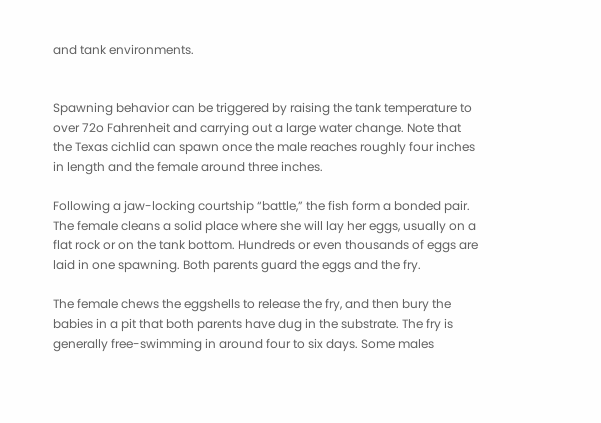and tank environments.


Spawning behavior can be triggered by raising the tank temperature to over 72o Fahrenheit and carrying out a large water change. Note that the Texas cichlid can spawn once the male reaches roughly four inches in length and the female around three inches.

Following a jaw-locking courtship “battle,” the fish form a bonded pair. The female cleans a solid place where she will lay her eggs, usually on a flat rock or on the tank bottom. Hundreds or even thousands of eggs are laid in one spawning. Both parents guard the eggs and the fry.

The female chews the eggshells to release the fry, and then bury the babies in a pit that both parents have dug in the substrate. The fry is generally free-swimming in around four to six days. Some males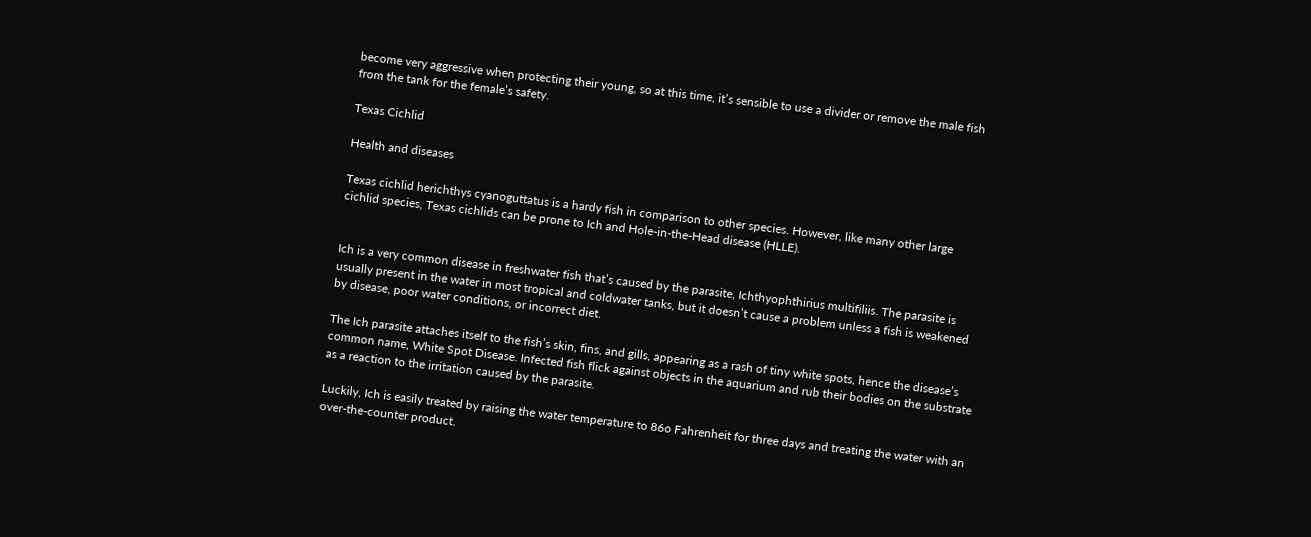become very aggressive when protecting their young, so at this time, it’s sensible to use a divider or remove the male fish from the tank for the female’s safety.

Texas Cichlid

Health and diseases

Texas cichlid herichthys cyanoguttatus is a hardy fish in comparison to other species. However, like many other large cichlid species, Texas cichlids can be prone to Ich and Hole-in-the-Head disease (HLLE).


Ich is a very common disease in freshwater fish that’s caused by the parasite, Ichthyophthirius multifiliis. The parasite is usually present in the water in most tropical and coldwater tanks, but it doesn’t cause a problem unless a fish is weakened by disease, poor water conditions, or incorrect diet.

The Ich parasite attaches itself to the fish’s skin, fins, and gills, appearing as a rash of tiny white spots, hence the disease’s common name, White Spot Disease. Infected fish flick against objects in the aquarium and rub their bodies on the substrate as a reaction to the irritation caused by the parasite.

Luckily, Ich is easily treated by raising the water temperature to 86o Fahrenheit for three days and treating the water with an over-the-counter product.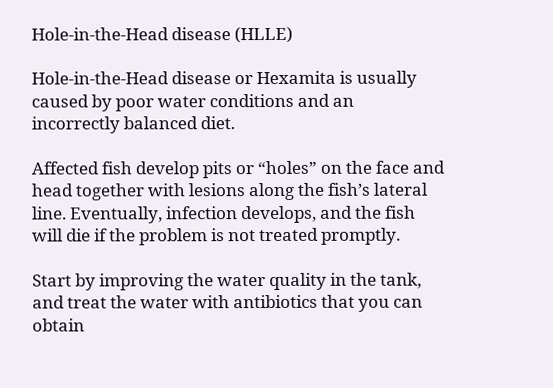Hole-in-the-Head disease (HLLE)

Hole-in-the-Head disease or Hexamita is usually caused by poor water conditions and an incorrectly balanced diet.

Affected fish develop pits or “holes” on the face and head together with lesions along the fish’s lateral line. Eventually, infection develops, and the fish will die if the problem is not treated promptly.

Start by improving the water quality in the tank, and treat the water with antibiotics that you can obtain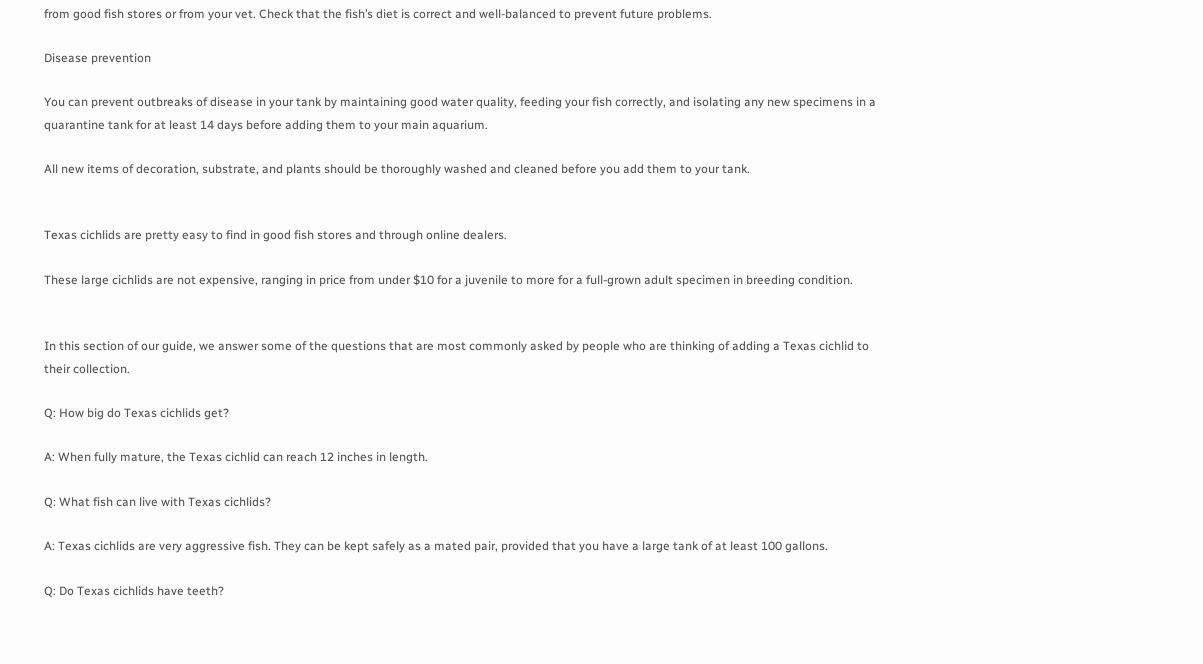from good fish stores or from your vet. Check that the fish’s diet is correct and well-balanced to prevent future problems.

Disease prevention

You can prevent outbreaks of disease in your tank by maintaining good water quality, feeding your fish correctly, and isolating any new specimens in a quarantine tank for at least 14 days before adding them to your main aquarium.

All new items of decoration, substrate, and plants should be thoroughly washed and cleaned before you add them to your tank.


Texas cichlids are pretty easy to find in good fish stores and through online dealers.

These large cichlids are not expensive, ranging in price from under $10 for a juvenile to more for a full-grown adult specimen in breeding condition.


In this section of our guide, we answer some of the questions that are most commonly asked by people who are thinking of adding a Texas cichlid to their collection.

Q: How big do Texas cichlids get?

A: When fully mature, the Texas cichlid can reach 12 inches in length.

Q: What fish can live with Texas cichlids?

A: Texas cichlids are very aggressive fish. They can be kept safely as a mated pair, provided that you have a large tank of at least 100 gallons.

Q: Do Texas cichlids have teeth?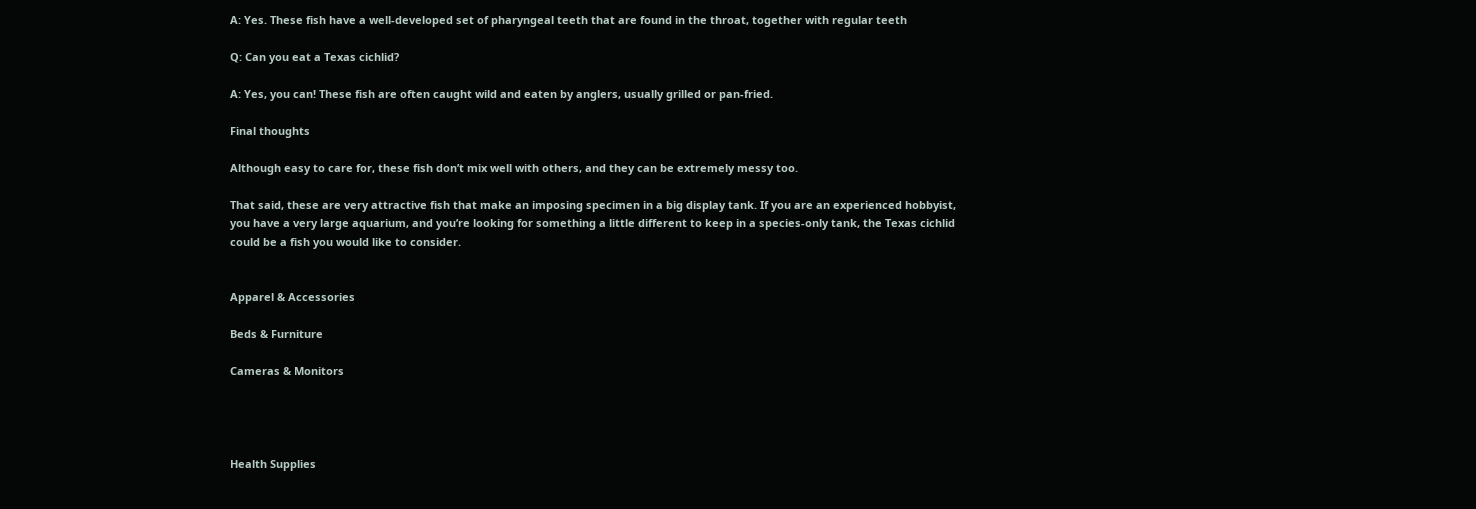A: Yes. These fish have a well-developed set of pharyngeal teeth that are found in the throat, together with regular teeth

Q: Can you eat a Texas cichlid?

A: Yes, you can! These fish are often caught wild and eaten by anglers, usually grilled or pan-fried.

Final thoughts

Although easy to care for, these fish don’t mix well with others, and they can be extremely messy too.

That said, these are very attractive fish that make an imposing specimen in a big display tank. If you are an experienced hobbyist, you have a very large aquarium, and you’re looking for something a little different to keep in a species-only tank, the Texas cichlid could be a fish you would like to consider.


Apparel & Accessories

Beds & Furniture

Cameras & Monitors




Health Supplies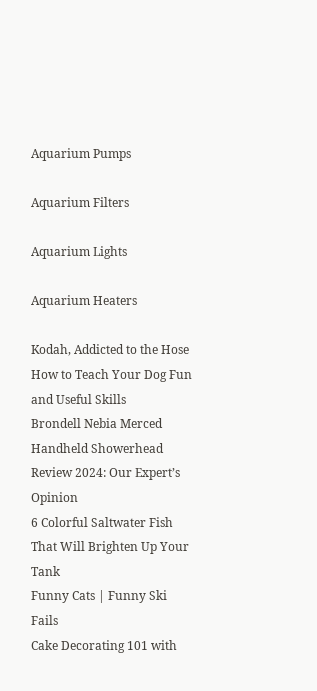Aquarium Pumps

Aquarium Filters

Aquarium Lights

Aquarium Heaters

Kodah, Addicted to the Hose
How to Teach Your Dog Fun and Useful Skills
Brondell Nebia Merced Handheld Showerhead Review 2024: Our Expert’s Opinion
6 Colorful Saltwater Fish That Will Brighten Up Your Tank
Funny Cats | Funny Ski Fails
Cake Decorating 101 with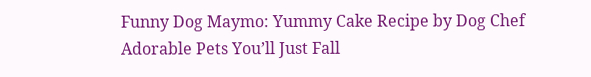Funny Dog Maymo: Yummy Cake Recipe by Dog Chef
Adorable Pets You’ll Just Fall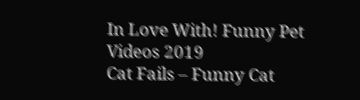In Love With! Funny Pet Videos 2019
Cat Fails – Funny Cat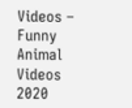Videos – Funny Animal Videos 2020